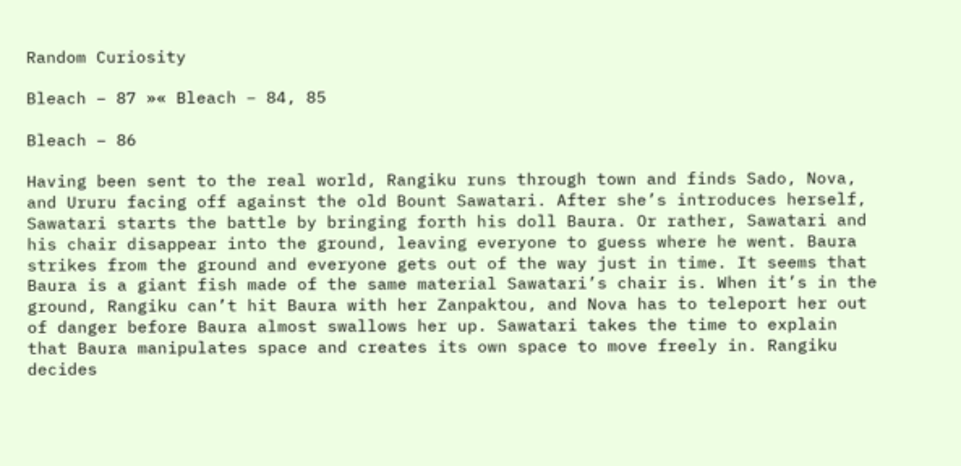Random Curiosity

Bleach – 87 »« Bleach – 84, 85

Bleach – 86

Having been sent to the real world, Rangiku runs through town and finds Sado, Nova, and Ururu facing off against the old Bount Sawatari. After she’s introduces herself, Sawatari starts the battle by bringing forth his doll Baura. Or rather, Sawatari and his chair disappear into the ground, leaving everyone to guess where he went. Baura strikes from the ground and everyone gets out of the way just in time. It seems that Baura is a giant fish made of the same material Sawatari’s chair is. When it’s in the ground, Rangiku can’t hit Baura with her Zanpaktou, and Nova has to teleport her out of danger before Baura almost swallows her up. Sawatari takes the time to explain that Baura manipulates space and creates its own space to move freely in. Rangiku decides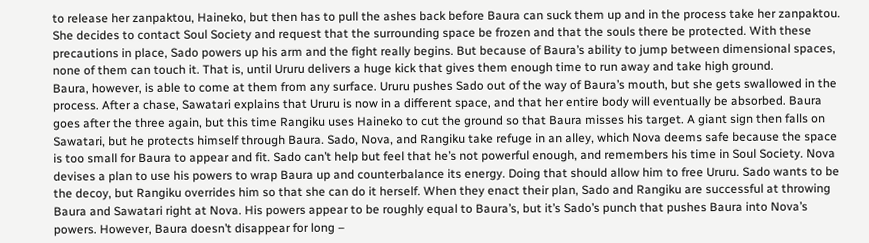to release her zanpaktou, Haineko, but then has to pull the ashes back before Baura can suck them up and in the process take her zanpaktou. She decides to contact Soul Society and request that the surrounding space be frozen and that the souls there be protected. With these precautions in place, Sado powers up his arm and the fight really begins. But because of Baura’s ability to jump between dimensional spaces, none of them can touch it. That is, until Ururu delivers a huge kick that gives them enough time to run away and take high ground.
Baura, however, is able to come at them from any surface. Ururu pushes Sado out of the way of Baura’s mouth, but she gets swallowed in the process. After a chase, Sawatari explains that Ururu is now in a different space, and that her entire body will eventually be absorbed. Baura goes after the three again, but this time Rangiku uses Haineko to cut the ground so that Baura misses his target. A giant sign then falls on Sawatari, but he protects himself through Baura. Sado, Nova, and Rangiku take refuge in an alley, which Nova deems safe because the space is too small for Baura to appear and fit. Sado can’t help but feel that he’s not powerful enough, and remembers his time in Soul Society. Nova devises a plan to use his powers to wrap Baura up and counterbalance its energy. Doing that should allow him to free Ururu. Sado wants to be the decoy, but Rangiku overrides him so that she can do it herself. When they enact their plan, Sado and Rangiku are successful at throwing Baura and Sawatari right at Nova. His powers appear to be roughly equal to Baura’s, but it’s Sado’s punch that pushes Baura into Nova’s powers. However, Baura doesn’t disappear for long –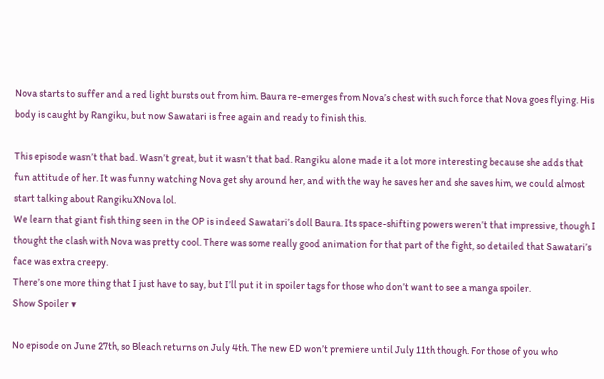Nova starts to suffer and a red light bursts out from him. Baura re-emerges from Nova’s chest with such force that Nova goes flying. His body is caught by Rangiku, but now Sawatari is free again and ready to finish this.

This episode wasn’t that bad. Wasn’t great, but it wasn’t that bad. Rangiku alone made it a lot more interesting because she adds that fun attitude of her. It was funny watching Nova get shy around her, and with the way he saves her and she saves him, we could almost start talking about RangikuXNova lol.
We learn that giant fish thing seen in the OP is indeed Sawatari’s doll Baura. Its space-shifting powers weren’t that impressive, though I thought the clash with Nova was pretty cool. There was some really good animation for that part of the fight, so detailed that Sawatari’s face was extra creepy.
There’s one more thing that I just have to say, but I’ll put it in spoiler tags for those who don’t want to see a manga spoiler.
Show Spoiler ▼

No episode on June 27th, so Bleach returns on July 4th. The new ED won’t premiere until July 11th though. For those of you who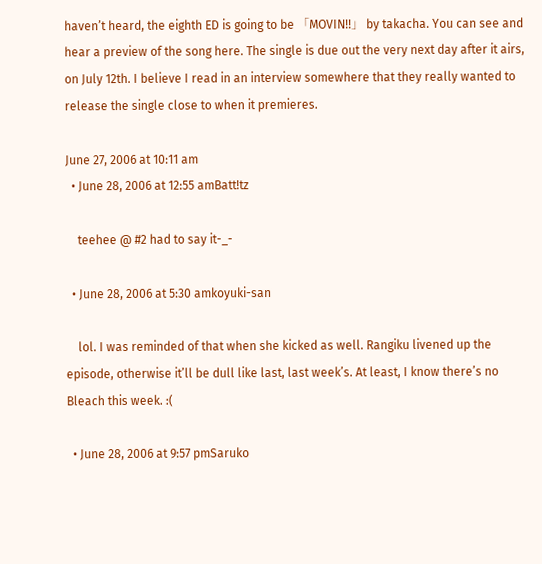haven’t heard, the eighth ED is going to be 「MOVIN!!」 by takacha. You can see and hear a preview of the song here. The single is due out the very next day after it airs, on July 12th. I believe I read in an interview somewhere that they really wanted to release the single close to when it premieres.

June 27, 2006 at 10:11 am
  • June 28, 2006 at 12:55 amBatt!tz

    teehee @ #2 had to say it-_-

  • June 28, 2006 at 5:30 amkoyuki-san

    lol. I was reminded of that when she kicked as well. Rangiku livened up the episode, otherwise it’ll be dull like last, last week’s. At least, I know there’s no Bleach this week. :(

  • June 28, 2006 at 9:57 pmSaruko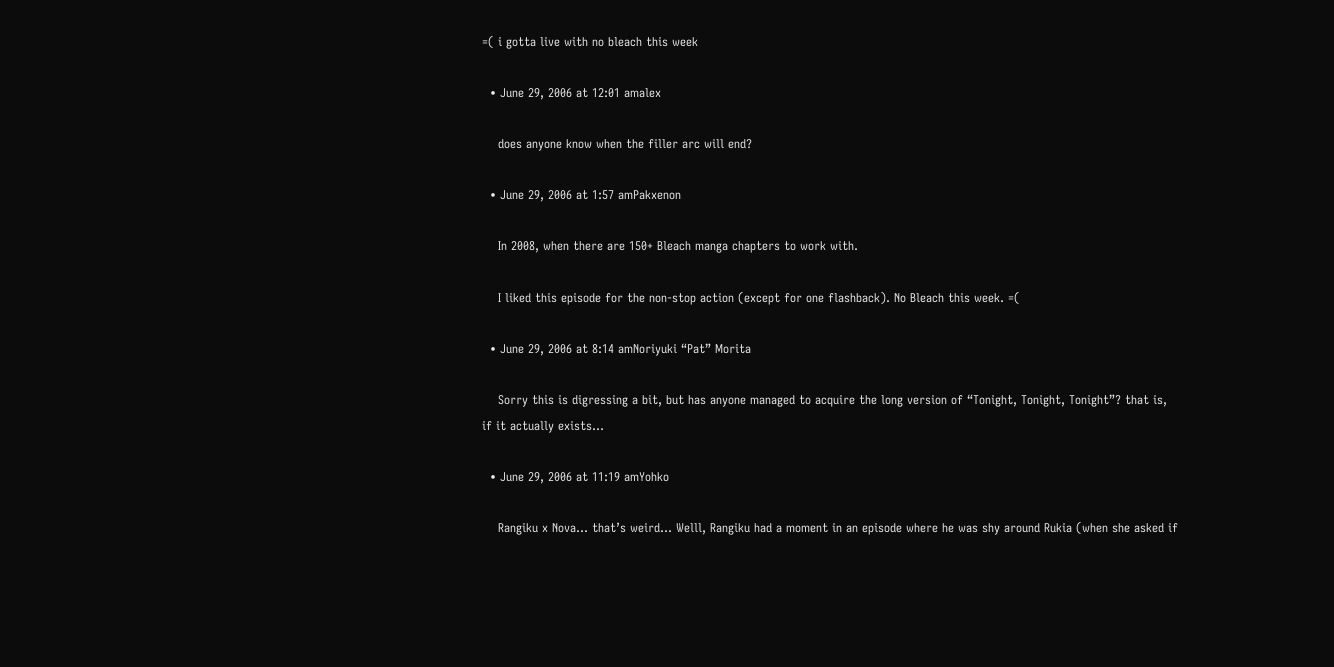=( i gotta live with no bleach this week

  • June 29, 2006 at 12:01 amalex

    does anyone know when the filler arc will end?

  • June 29, 2006 at 1:57 amPakxenon

    In 2008, when there are 150+ Bleach manga chapters to work with.

    I liked this episode for the non-stop action (except for one flashback). No Bleach this week. =(

  • June 29, 2006 at 8:14 amNoriyuki “Pat” Morita

    Sorry this is digressing a bit, but has anyone managed to acquire the long version of “Tonight, Tonight, Tonight”? that is, if it actually exists…

  • June 29, 2006 at 11:19 amYohko

    Rangiku x Nova… that’s weird… Welll, Rangiku had a moment in an episode where he was shy around Rukia (when she asked if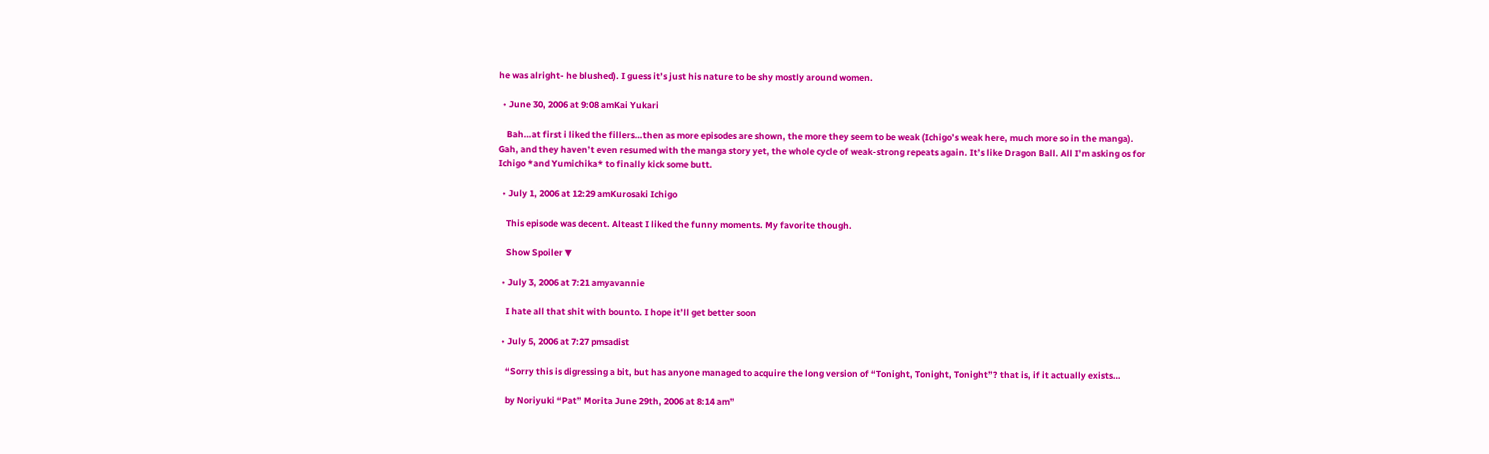he was alright- he blushed). I guess it’s just his nature to be shy mostly around women.

  • June 30, 2006 at 9:08 amKai Yukari

    Bah…at first i liked the fillers…then as more episodes are shown, the more they seem to be weak (Ichigo’s weak here, much more so in the manga). Gah, and they haven’t even resumed with the manga story yet, the whole cycle of weak-strong repeats again. It’s like Dragon Ball. All I’m asking os for Ichigo *and Yumichika* to finally kick some butt.

  • July 1, 2006 at 12:29 amKurosaki Ichigo

    This episode was decent. Alteast I liked the funny moments. My favorite though.

    Show Spoiler ▼

  • July 3, 2006 at 7:21 amyavannie

    I hate all that shit with bounto. I hope it’ll get better soon

  • July 5, 2006 at 7:27 pmsadist

    “Sorry this is digressing a bit, but has anyone managed to acquire the long version of “Tonight, Tonight, Tonight”? that is, if it actually exists…

    by Noriyuki “Pat” Morita June 29th, 2006 at 8:14 am”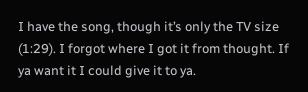I have the song, though it’s only the TV size (1:29). I forgot where I got it from thought. If ya want it I could give it to ya.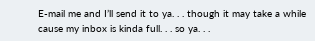E-mail me and I’ll send it to ya. . . though it may take a while cause my inbox is kinda full. . . so ya. . .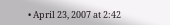• April 23, 2007 at 2:42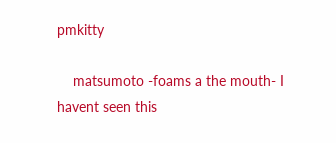pmkitty

    matsumoto -foams a the mouth- I havent seen this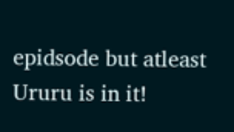epidsode but atleast Ururu is in it!